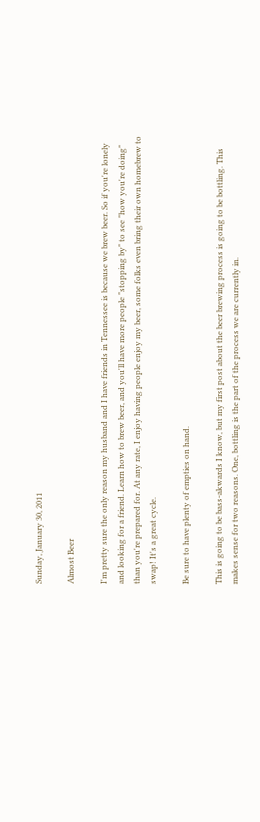Sunday, January 30, 2011

Almost Beer

I'm pretty sure the only reason my husband and I have friends in Tennessee is because we brew beer. So if you're lonely and looking for a friend. Learn how to brew beer, and you'll have more people "stopping by" to see "how you're doing" than you're prepared for. At any rate, I enjoy having people enjoy my beer, some folks even bring their own homebrew to swap! It's a great cycle.

Be sure to have plenty of empties on hand.

This is going to be bass-akwards I know, but my first post about the beer brewing process is going to be bottling. This makes sense for two reasons. One, bottling is the part of the process we are currently in.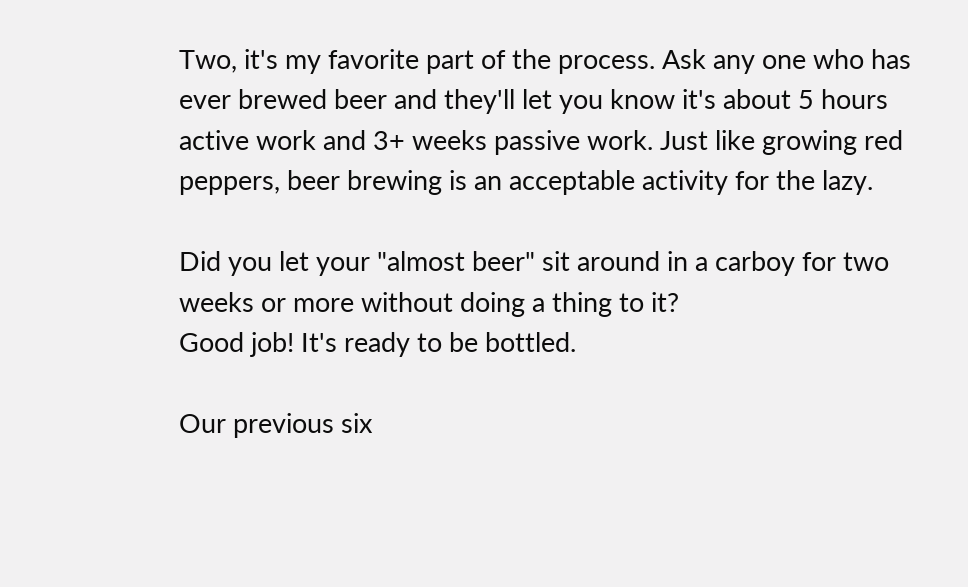Two, it's my favorite part of the process. Ask any one who has ever brewed beer and they'll let you know it's about 5 hours active work and 3+ weeks passive work. Just like growing red peppers, beer brewing is an acceptable activity for the lazy.

Did you let your "almost beer" sit around in a carboy for two weeks or more without doing a thing to it?
Good job! It's ready to be bottled.

Our previous six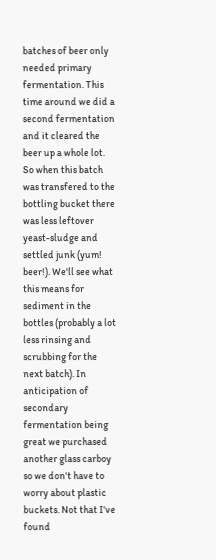batches of beer only needed primary fermentation. This time around we did a second fermentation and it cleared the beer up a whole lot. So when this batch was transfered to the bottling bucket there was less leftover yeast-sludge and settled junk (yum! beer!). We'll see what this means for sediment in the bottles (probably a lot less rinsing and scrubbing for the next batch). In anticipation of secondary fermentation being great we purchased another glass carboy so we don't have to worry about plastic buckets. Not that I've found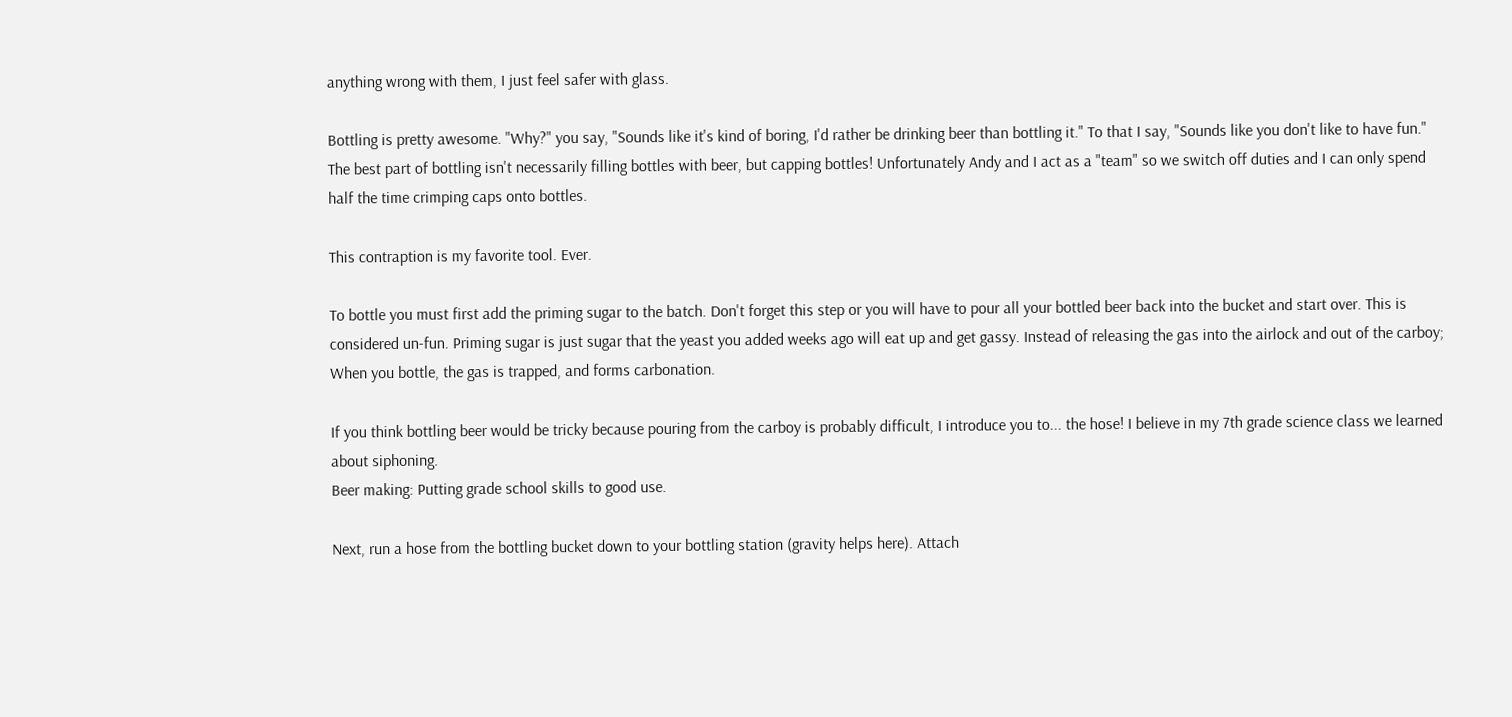anything wrong with them, I just feel safer with glass.

Bottling is pretty awesome. "Why?" you say, "Sounds like it's kind of boring, I'd rather be drinking beer than bottling it." To that I say, "Sounds like you don't like to have fun." The best part of bottling isn't necessarily filling bottles with beer, but capping bottles! Unfortunately Andy and I act as a "team" so we switch off duties and I can only spend half the time crimping caps onto bottles.

This contraption is my favorite tool. Ever.

To bottle you must first add the priming sugar to the batch. Don't forget this step or you will have to pour all your bottled beer back into the bucket and start over. This is considered un-fun. Priming sugar is just sugar that the yeast you added weeks ago will eat up and get gassy. Instead of releasing the gas into the airlock and out of the carboy; When you bottle, the gas is trapped, and forms carbonation.

If you think bottling beer would be tricky because pouring from the carboy is probably difficult, I introduce you to... the hose! I believe in my 7th grade science class we learned about siphoning.
Beer making: Putting grade school skills to good use.

Next, run a hose from the bottling bucket down to your bottling station (gravity helps here). Attach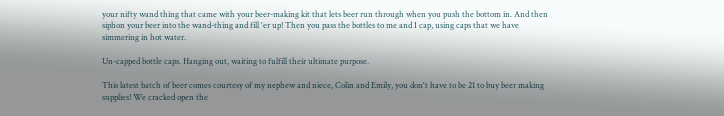your nifty wand thing that came with your beer-making kit that lets beer run through when you push the bottom in. And then siphon your beer into the wand-thing and fill 'er up! Then you pass the bottles to me and I cap, using caps that we have simmering in hot water.

Un-capped bottle caps. Hanging out, waiting to fulfill their ultimate purpose.

This latest batch of beer comes courtesy of my nephew and niece, Colin and Emily, you don't have to be 21 to buy beer making supplies! We cracked open the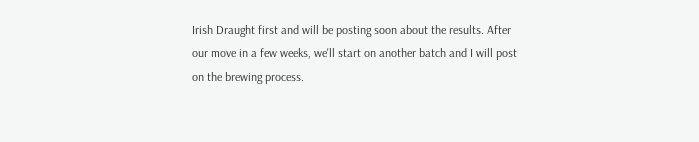Irish Draught first and will be posting soon about the results. After our move in a few weeks, we'll start on another batch and I will post on the brewing process.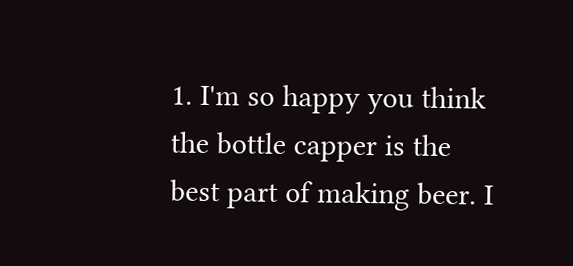1. I'm so happy you think the bottle capper is the best part of making beer. I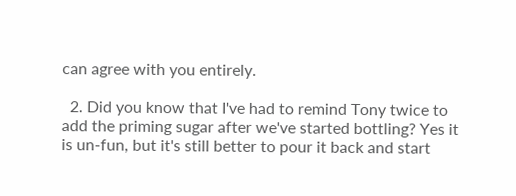can agree with you entirely.

  2. Did you know that I've had to remind Tony twice to add the priming sugar after we've started bottling? Yes it is un-fun, but it's still better to pour it back and start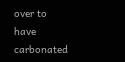over to have carbonated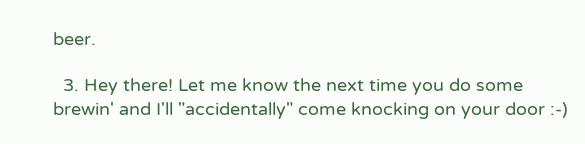beer.

  3. Hey there! Let me know the next time you do some brewin' and I'll "accidentally" come knocking on your door :-)